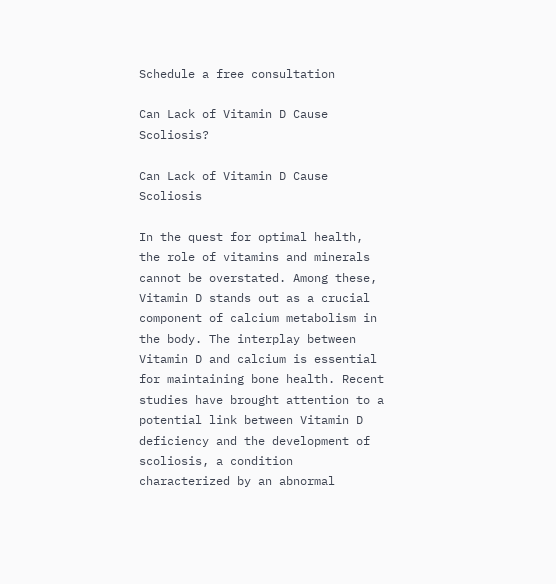Schedule a free consultation

Can Lack of Vitamin D Cause Scoliosis?

Can Lack of Vitamin D Cause Scoliosis

In the quest for optimal health, the role of vitamins and minerals cannot be overstated. Among these, Vitamin D stands out as a crucial component of calcium metabolism in the body. The interplay between Vitamin D and calcium is essential for maintaining bone health. Recent studies have brought attention to a potential link between Vitamin D deficiency and the development of scoliosis, a condition characterized by an abnormal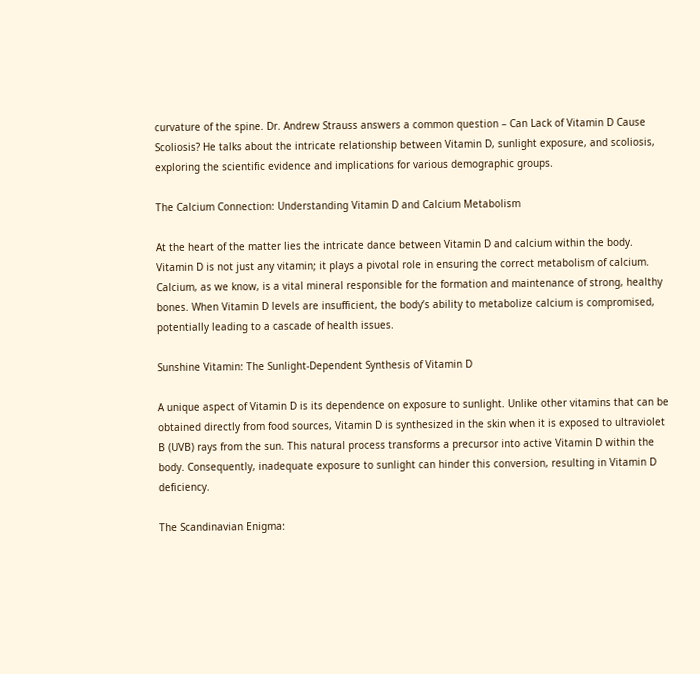curvature of the spine. Dr. Andrew Strauss answers a common question – Can Lack of Vitamin D Cause Scoliosis? He talks about the intricate relationship between Vitamin D, sunlight exposure, and scoliosis, exploring the scientific evidence and implications for various demographic groups.

The Calcium Connection: Understanding Vitamin D and Calcium Metabolism

At the heart of the matter lies the intricate dance between Vitamin D and calcium within the body. Vitamin D is not just any vitamin; it plays a pivotal role in ensuring the correct metabolism of calcium. Calcium, as we know, is a vital mineral responsible for the formation and maintenance of strong, healthy bones. When Vitamin D levels are insufficient, the body’s ability to metabolize calcium is compromised, potentially leading to a cascade of health issues.

Sunshine Vitamin: The Sunlight-Dependent Synthesis of Vitamin D

A unique aspect of Vitamin D is its dependence on exposure to sunlight. Unlike other vitamins that can be obtained directly from food sources, Vitamin D is synthesized in the skin when it is exposed to ultraviolet B (UVB) rays from the sun. This natural process transforms a precursor into active Vitamin D within the body. Consequently, inadequate exposure to sunlight can hinder this conversion, resulting in Vitamin D deficiency.

The Scandinavian Enigma: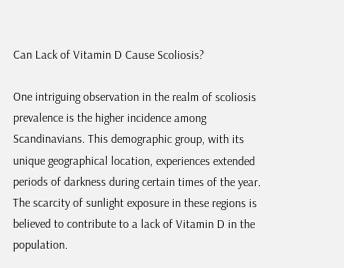Can Lack of Vitamin D Cause Scoliosis?

One intriguing observation in the realm of scoliosis prevalence is the higher incidence among Scandinavians. This demographic group, with its unique geographical location, experiences extended periods of darkness during certain times of the year. The scarcity of sunlight exposure in these regions is believed to contribute to a lack of Vitamin D in the population.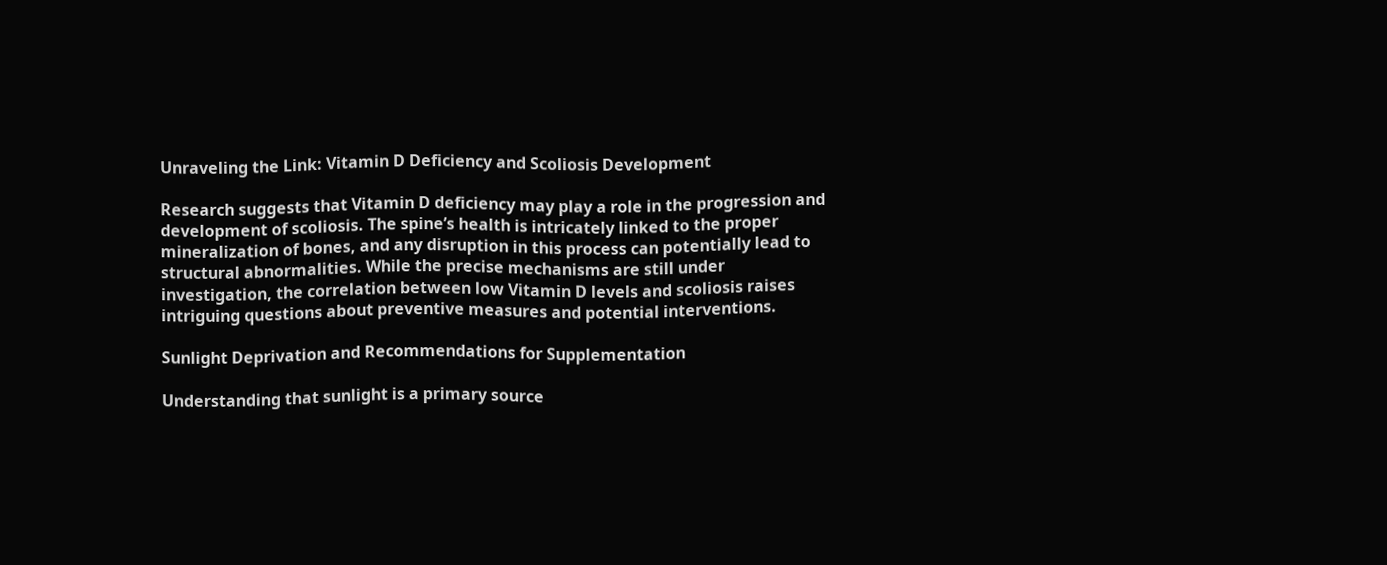Unraveling the Link: Vitamin D Deficiency and Scoliosis Development

Research suggests that Vitamin D deficiency may play a role in the progression and development of scoliosis. The spine’s health is intricately linked to the proper mineralization of bones, and any disruption in this process can potentially lead to structural abnormalities. While the precise mechanisms are still under investigation, the correlation between low Vitamin D levels and scoliosis raises intriguing questions about preventive measures and potential interventions.

Sunlight Deprivation and Recommendations for Supplementation

Understanding that sunlight is a primary source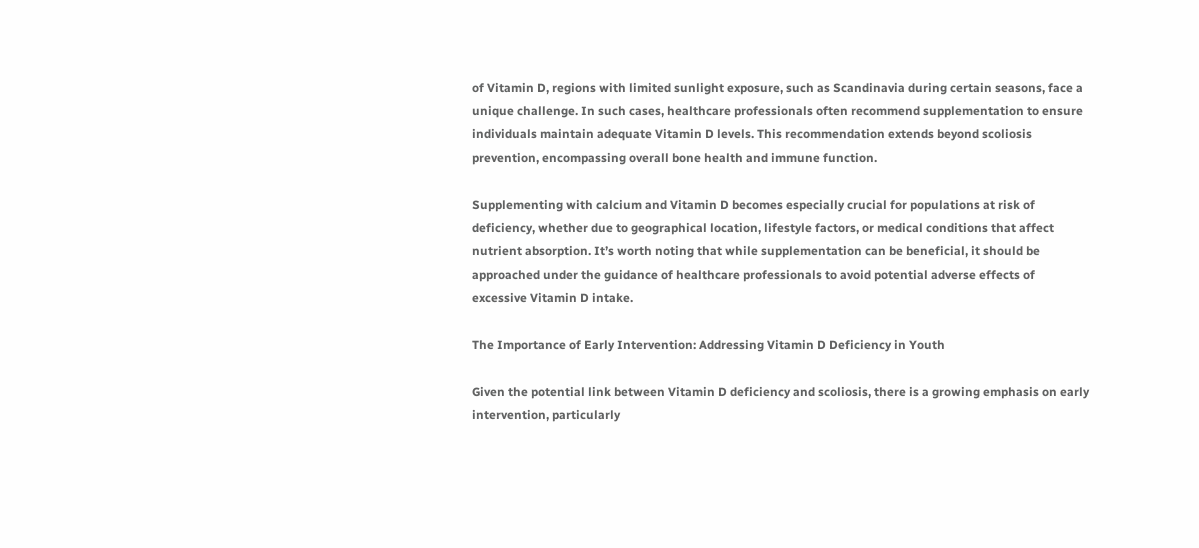of Vitamin D, regions with limited sunlight exposure, such as Scandinavia during certain seasons, face a unique challenge. In such cases, healthcare professionals often recommend supplementation to ensure individuals maintain adequate Vitamin D levels. This recommendation extends beyond scoliosis prevention, encompassing overall bone health and immune function.

Supplementing with calcium and Vitamin D becomes especially crucial for populations at risk of deficiency, whether due to geographical location, lifestyle factors, or medical conditions that affect nutrient absorption. It’s worth noting that while supplementation can be beneficial, it should be approached under the guidance of healthcare professionals to avoid potential adverse effects of excessive Vitamin D intake.

The Importance of Early Intervention: Addressing Vitamin D Deficiency in Youth

Given the potential link between Vitamin D deficiency and scoliosis, there is a growing emphasis on early intervention, particularly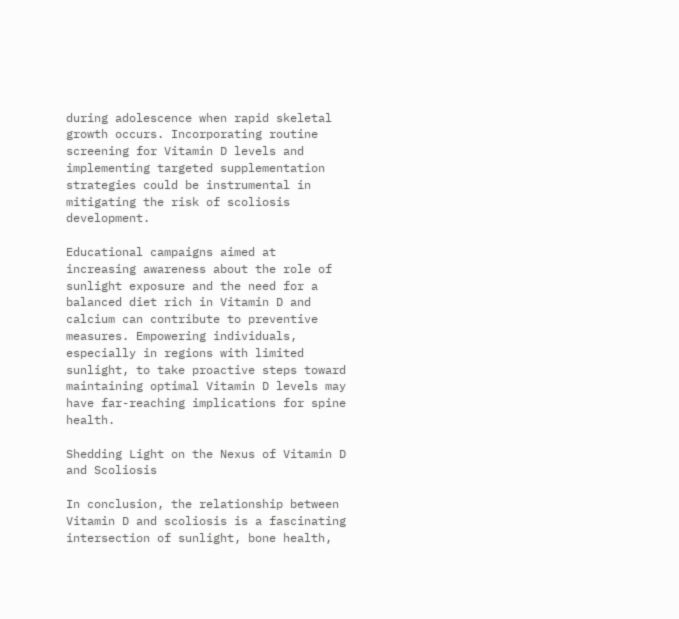during adolescence when rapid skeletal growth occurs. Incorporating routine screening for Vitamin D levels and implementing targeted supplementation strategies could be instrumental in mitigating the risk of scoliosis development.

Educational campaigns aimed at increasing awareness about the role of sunlight exposure and the need for a balanced diet rich in Vitamin D and calcium can contribute to preventive measures. Empowering individuals, especially in regions with limited sunlight, to take proactive steps toward maintaining optimal Vitamin D levels may have far-reaching implications for spine health.

Shedding Light on the Nexus of Vitamin D and Scoliosis

In conclusion, the relationship between Vitamin D and scoliosis is a fascinating intersection of sunlight, bone health,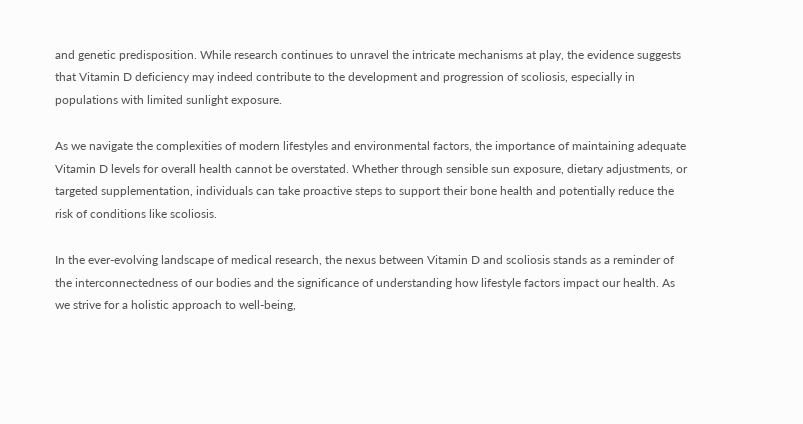and genetic predisposition. While research continues to unravel the intricate mechanisms at play, the evidence suggests that Vitamin D deficiency may indeed contribute to the development and progression of scoliosis, especially in populations with limited sunlight exposure.

As we navigate the complexities of modern lifestyles and environmental factors, the importance of maintaining adequate Vitamin D levels for overall health cannot be overstated. Whether through sensible sun exposure, dietary adjustments, or targeted supplementation, individuals can take proactive steps to support their bone health and potentially reduce the risk of conditions like scoliosis.

In the ever-evolving landscape of medical research, the nexus between Vitamin D and scoliosis stands as a reminder of the interconnectedness of our bodies and the significance of understanding how lifestyle factors impact our health. As we strive for a holistic approach to well-being,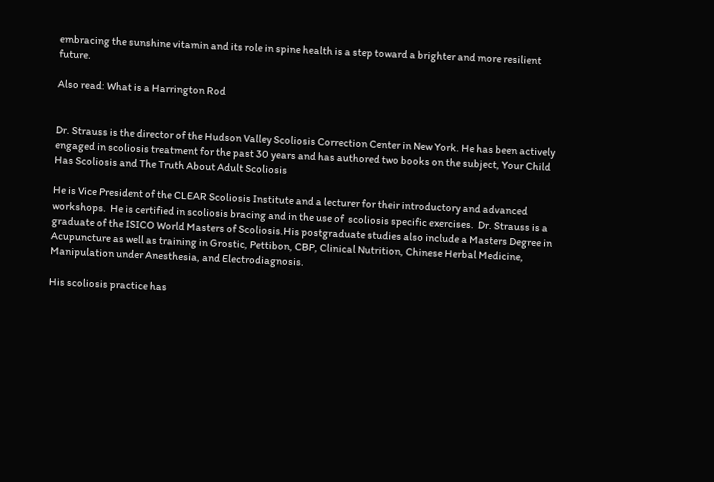embracing the sunshine vitamin and its role in spine health is a step toward a brighter and more resilient future.

Also read: What is a Harrington Rod


Dr. Strauss is the director of the Hudson Valley Scoliosis Correction Center in New York. He has been actively engaged in scoliosis treatment for the past 30 years and has authored two books on the subject, Your Child Has Scoliosis and The Truth About Adult Scoliosis

He is Vice President of the CLEAR Scoliosis Institute and a lecturer for their introductory and advanced workshops.  He is certified in scoliosis bracing and in the use of  scoliosis specific exercises.  Dr. Strauss is a graduate of the ISICO World Masters of Scoliosis.His postgraduate studies also include a Masters Degree in Acupuncture as well as training in Grostic, Pettibon, CBP, Clinical Nutrition, Chinese Herbal Medicine, Manipulation under Anesthesia, and Electrodiagnosis.

His scoliosis practice has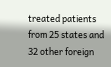treated patients from 25 states and 32 other foreign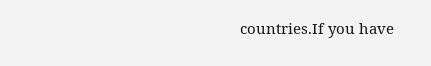countries.If you have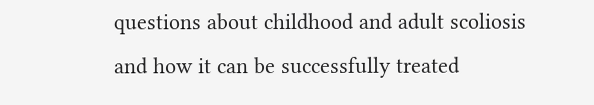questions about childhood and adult scoliosis and how it can be successfully treated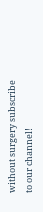without surgery subscribe to our channel!